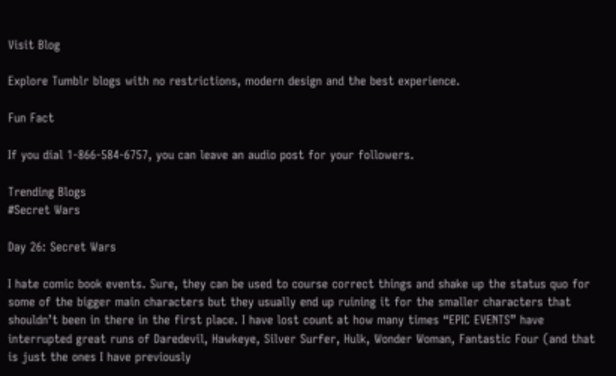Visit Blog

Explore Tumblr blogs with no restrictions, modern design and the best experience.

Fun Fact

If you dial 1-866-584-6757, you can leave an audio post for your followers.

Trending Blogs
#Secret Wars

Day 26: Secret Wars

I hate comic book events. Sure, they can be used to course correct things and shake up the status quo for some of the bigger main characters but they usually end up ruining it for the smaller characters that shouldn’t been in there in the first place. I have lost count at how many times “EPIC EVENTS” have interrupted great runs of Daredevil, Hawkeye, Silver Surfer, Hulk, Wonder Woman, Fantastic Four (and that is just the ones I have previously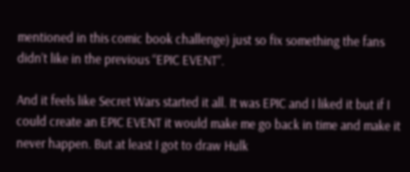mentioned in this comic book challenge) just so fix something the fans didn’t like in the previous “EPIC EVENT”.

And it feels like Secret Wars started it all. It was EPIC and I liked it but if I could create an EPIC EVENT it would make me go back in time and make it never happen. But at least I got to draw Hulk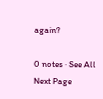again?

0 notes · See All
Next Page